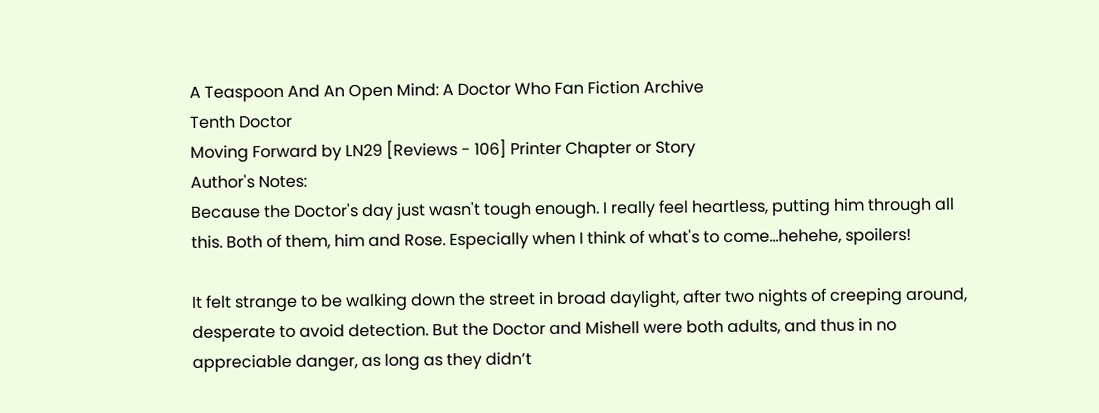A Teaspoon And An Open Mind: A Doctor Who Fan Fiction Archive
Tenth Doctor
Moving Forward by LN29 [Reviews - 106] Printer Chapter or Story
Author's Notes:
Because the Doctor's day just wasn't tough enough. I really feel heartless, putting him through all this. Both of them, him and Rose. Especially when I think of what's to come...hehehe, spoilers!

It felt strange to be walking down the street in broad daylight, after two nights of creeping around, desperate to avoid detection. But the Doctor and Mishell were both adults, and thus in no appreciable danger, as long as they didn’t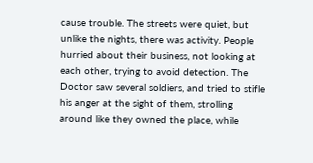cause trouble. The streets were quiet, but unlike the nights, there was activity. People hurried about their business, not looking at each other, trying to avoid detection. The Doctor saw several soldiers, and tried to stifle his anger at the sight of them, strolling around like they owned the place, while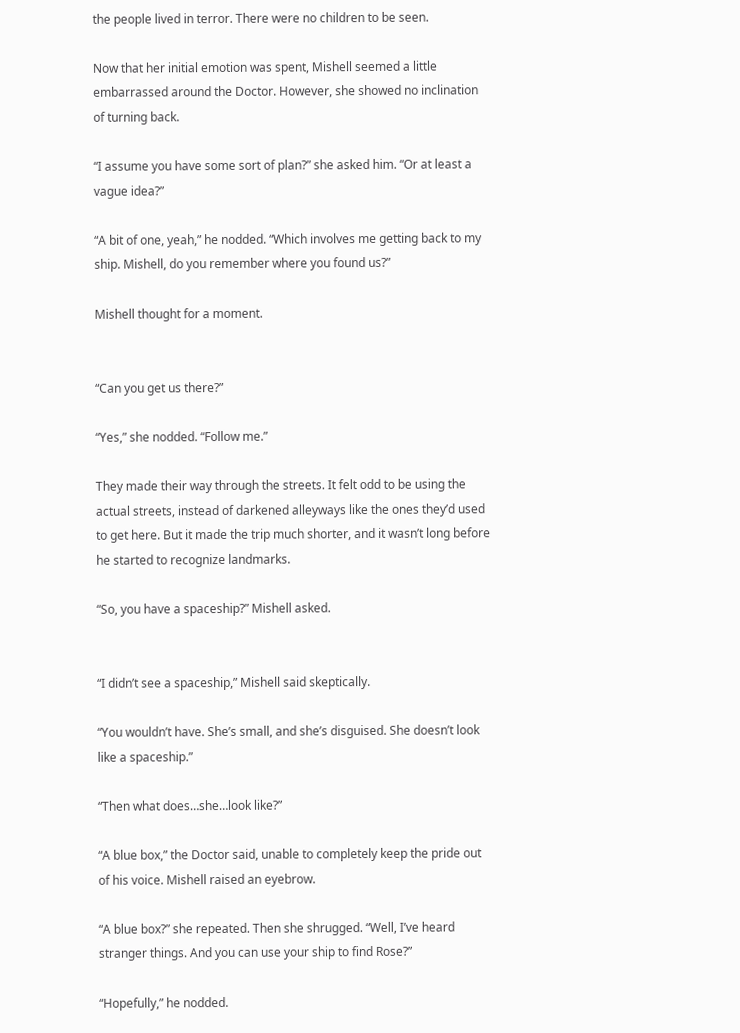the people lived in terror. There were no children to be seen.

Now that her initial emotion was spent, Mishell seemed a little embarrassed around the Doctor. However, she showed no inclination of turning back.

“I assume you have some sort of plan?” she asked him. “Or at least a vague idea?”

“A bit of one, yeah,” he nodded. “Which involves me getting back to my ship. Mishell, do you remember where you found us?”

Mishell thought for a moment.


“Can you get us there?”

“Yes,” she nodded. “Follow me.”

They made their way through the streets. It felt odd to be using the actual streets, instead of darkened alleyways like the ones they’d used to get here. But it made the trip much shorter, and it wasn’t long before he started to recognize landmarks.

“So, you have a spaceship?” Mishell asked.


“I didn’t see a spaceship,” Mishell said skeptically.

“You wouldn’t have. She’s small, and she’s disguised. She doesn’t look like a spaceship.”

“Then what does…she…look like?”

“A blue box,” the Doctor said, unable to completely keep the pride out of his voice. Mishell raised an eyebrow.

“A blue box?” she repeated. Then she shrugged. “Well, I’ve heard stranger things. And you can use your ship to find Rose?”

“Hopefully,” he nodded.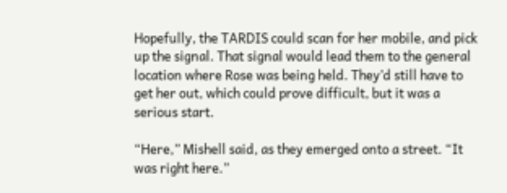Hopefully, the TARDIS could scan for her mobile, and pick up the signal. That signal would lead them to the general location where Rose was being held. They’d still have to get her out, which could prove difficult, but it was a serious start.

“Here,” Mishell said, as they emerged onto a street. “It was right here.”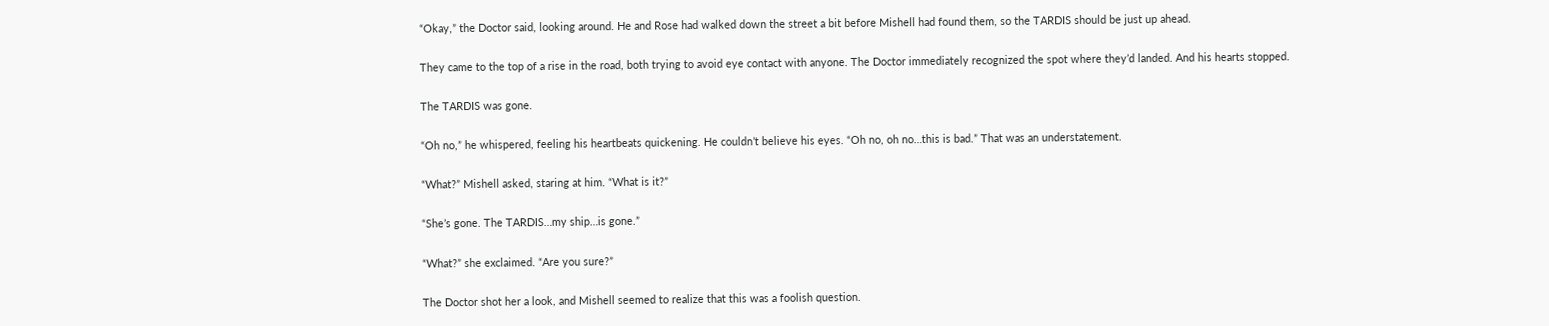“Okay,” the Doctor said, looking around. He and Rose had walked down the street a bit before Mishell had found them, so the TARDIS should be just up ahead.

They came to the top of a rise in the road, both trying to avoid eye contact with anyone. The Doctor immediately recognized the spot where they’d landed. And his hearts stopped.

The TARDIS was gone.

“Oh no,” he whispered, feeling his heartbeats quickening. He couldn’t believe his eyes. “Oh no, oh no…this is bad.” That was an understatement.

“What?” Mishell asked, staring at him. “What is it?”

“She’s gone. The TARDIS…my ship…is gone.”

“What?” she exclaimed. “Are you sure?”

The Doctor shot her a look, and Mishell seemed to realize that this was a foolish question.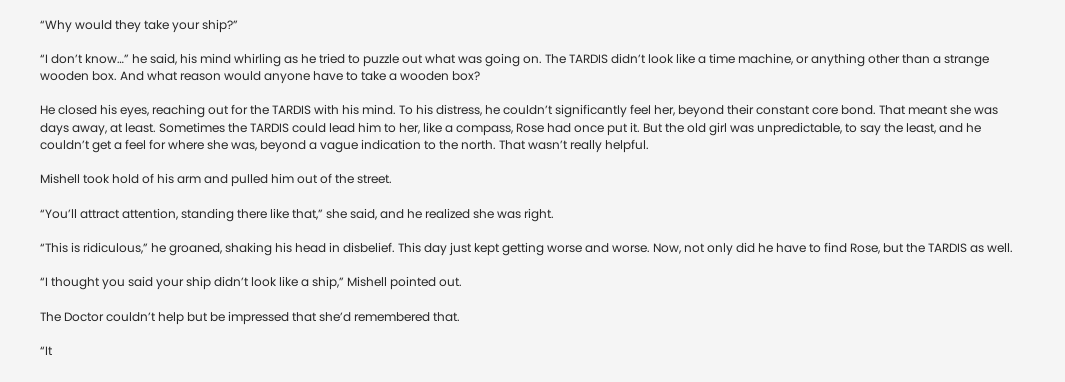“Why would they take your ship?”

“I don’t know…” he said, his mind whirling as he tried to puzzle out what was going on. The TARDIS didn’t look like a time machine, or anything other than a strange wooden box. And what reason would anyone have to take a wooden box?

He closed his eyes, reaching out for the TARDIS with his mind. To his distress, he couldn’t significantly feel her, beyond their constant core bond. That meant she was days away, at least. Sometimes the TARDIS could lead him to her, like a compass, Rose had once put it. But the old girl was unpredictable, to say the least, and he couldn’t get a feel for where she was, beyond a vague indication to the north. That wasn’t really helpful.

Mishell took hold of his arm and pulled him out of the street.

“You’ll attract attention, standing there like that,” she said, and he realized she was right.

“This is ridiculous,” he groaned, shaking his head in disbelief. This day just kept getting worse and worse. Now, not only did he have to find Rose, but the TARDIS as well.

“I thought you said your ship didn’t look like a ship,” Mishell pointed out.

The Doctor couldn’t help but be impressed that she’d remembered that.

“It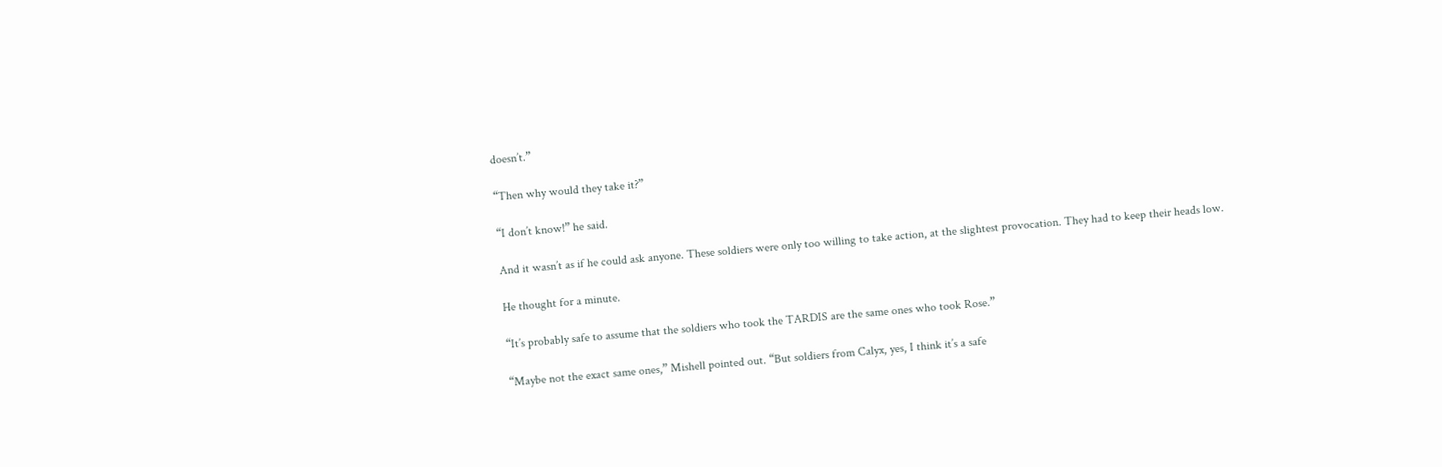doesn’t.”

“Then why would they take it?”

“I don’t know!” he said.

And it wasn’t as if he could ask anyone. These soldiers were only too willing to take action, at the slightest provocation. They had to keep their heads low.

He thought for a minute.

“It’s probably safe to assume that the soldiers who took the TARDIS are the same ones who took Rose.”

“Maybe not the exact same ones,” Mishell pointed out. “But soldiers from Calyx, yes, I think it’s a safe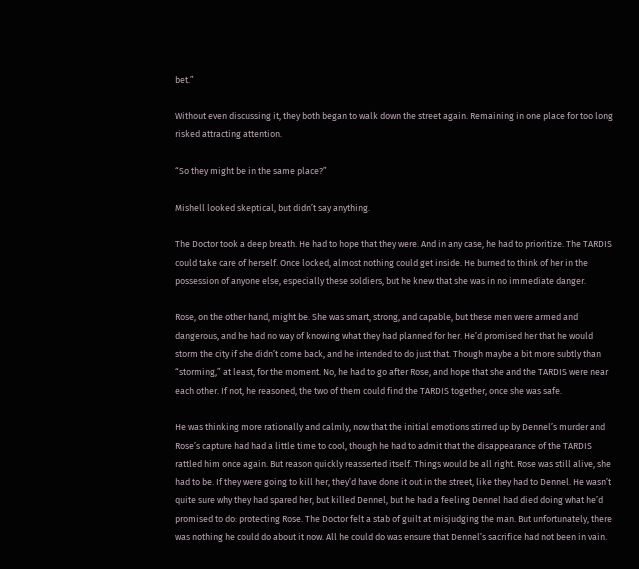bet.”

Without even discussing it, they both began to walk down the street again. Remaining in one place for too long risked attracting attention.

“So they might be in the same place?”

Mishell looked skeptical, but didn’t say anything.

The Doctor took a deep breath. He had to hope that they were. And in any case, he had to prioritize. The TARDIS could take care of herself. Once locked, almost nothing could get inside. He burned to think of her in the possession of anyone else, especially these soldiers, but he knew that she was in no immediate danger.

Rose, on the other hand, might be. She was smart, strong, and capable, but these men were armed and dangerous, and he had no way of knowing what they had planned for her. He’d promised her that he would storm the city if she didn’t come back, and he intended to do just that. Though maybe a bit more subtly than “storming,” at least, for the moment. No, he had to go after Rose, and hope that she and the TARDIS were near each other. If not, he reasoned, the two of them could find the TARDIS together, once she was safe.

He was thinking more rationally and calmly, now that the initial emotions stirred up by Dennel’s murder and Rose’s capture had had a little time to cool, though he had to admit that the disappearance of the TARDIS rattled him once again. But reason quickly reasserted itself. Things would be all right. Rose was still alive, she had to be. If they were going to kill her, they’d have done it out in the street, like they had to Dennel. He wasn’t quite sure why they had spared her, but killed Dennel, but he had a feeling Dennel had died doing what he’d promised to do: protecting Rose. The Doctor felt a stab of guilt at misjudging the man. But unfortunately, there was nothing he could do about it now. All he could do was ensure that Dennel’s sacrifice had not been in vain.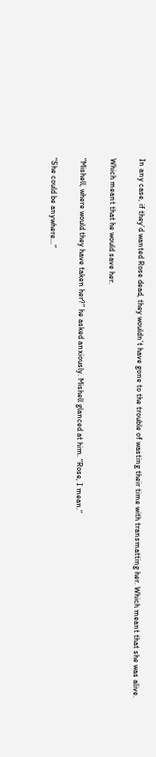In any case, if they’d wanted Rose dead, they wouldn’t have gone to the trouble of wasting their time with transmatting her. Which meant that she was alive.

Which meant that he would save her.

“Mishell, where would they have taken her?” he asked anxiously. Mishell glanced at him. “Rose, I mean.”

“She could be anywhere…”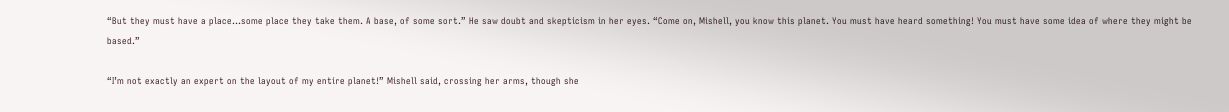“But they must have a place…some place they take them. A base, of some sort.” He saw doubt and skepticism in her eyes. “Come on, Mishell, you know this planet. You must have heard something! You must have some idea of where they might be based.”

“I’m not exactly an expert on the layout of my entire planet!” Mishell said, crossing her arms, though she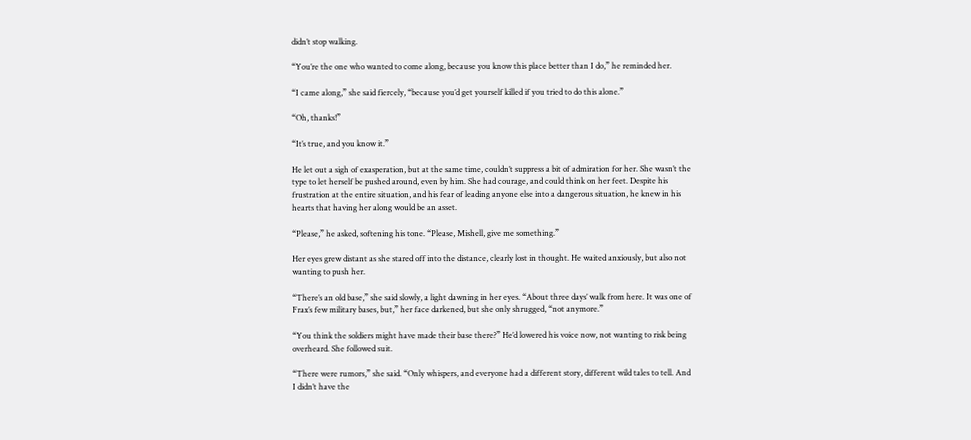didn’t stop walking.

“You’re the one who wanted to come along, because you know this place better than I do,” he reminded her.

“I came along,” she said fiercely, “because you’d get yourself killed if you tried to do this alone.”

“Oh, thanks!”

“It’s true, and you know it.”

He let out a sigh of exasperation, but at the same time, couldn’t suppress a bit of admiration for her. She wasn’t the type to let herself be pushed around, even by him. She had courage, and could think on her feet. Despite his frustration at the entire situation, and his fear of leading anyone else into a dangerous situation, he knew in his hearts that having her along would be an asset.

“Please,” he asked, softening his tone. “Please, Mishell, give me something.”

Her eyes grew distant as she stared off into the distance, clearly lost in thought. He waited anxiously, but also not wanting to push her.

“There’s an old base,” she said slowly, a light dawning in her eyes. “About three days’ walk from here. It was one of Frax’s few military bases, but,” her face darkened, but she only shrugged, “not anymore.”

“You think the soldiers might have made their base there?” He’d lowered his voice now, not wanting to risk being overheard. She followed suit.

“There were rumors,” she said. “Only whispers, and everyone had a different story, different wild tales to tell. And I didn’t have the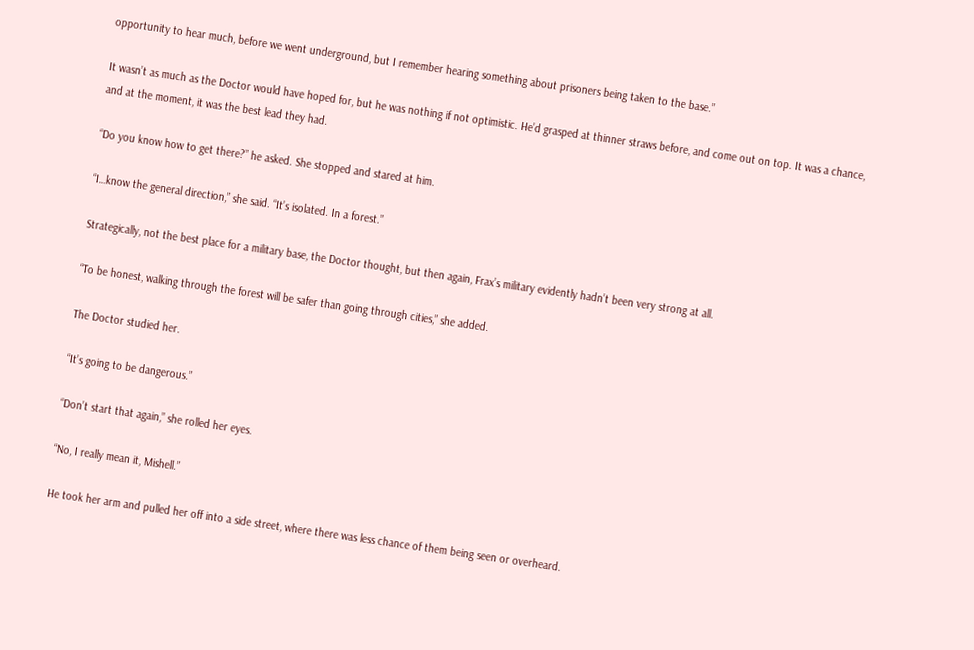opportunity to hear much, before we went underground, but I remember hearing something about prisoners being taken to the base.”

It wasn’t as much as the Doctor would have hoped for, but he was nothing if not optimistic. He’d grasped at thinner straws before, and come out on top. It was a chance, and at the moment, it was the best lead they had.

“Do you know how to get there?” he asked. She stopped and stared at him.

“I…know the general direction,” she said. “It’s isolated. In a forest.”

Strategically, not the best place for a military base, the Doctor thought, but then again, Frax’s military evidently hadn’t been very strong at all.

“To be honest, walking through the forest will be safer than going through cities,” she added.

The Doctor studied her.

“It’s going to be dangerous.”

“Don’t start that again,” she rolled her eyes.

“No, I really mean it, Mishell.”

He took her arm and pulled her off into a side street, where there was less chance of them being seen or overheard.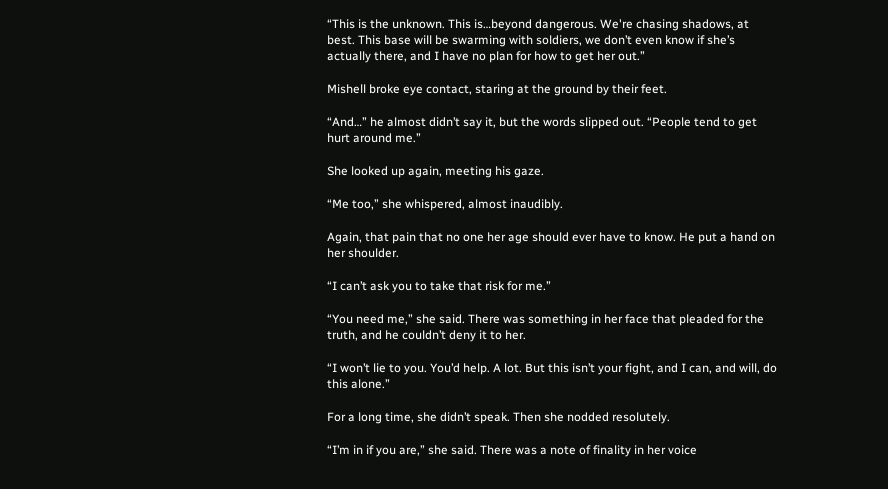“This is the unknown. This is…beyond dangerous. We're chasing shadows, at best. This base will be swarming with soldiers, we don’t even know if she’s actually there, and I have no plan for how to get her out.”

Mishell broke eye contact, staring at the ground by their feet.

“And…” he almost didn’t say it, but the words slipped out. “People tend to get hurt around me.”

She looked up again, meeting his gaze.

“Me too,” she whispered, almost inaudibly.

Again, that pain that no one her age should ever have to know. He put a hand on her shoulder.

“I can’t ask you to take that risk for me.”

“You need me,” she said. There was something in her face that pleaded for the truth, and he couldn’t deny it to her.

“I won’t lie to you. You’d help. A lot. But this isn’t your fight, and I can, and will, do this alone.”

For a long time, she didn’t speak. Then she nodded resolutely.

“I’m in if you are,” she said. There was a note of finality in her voice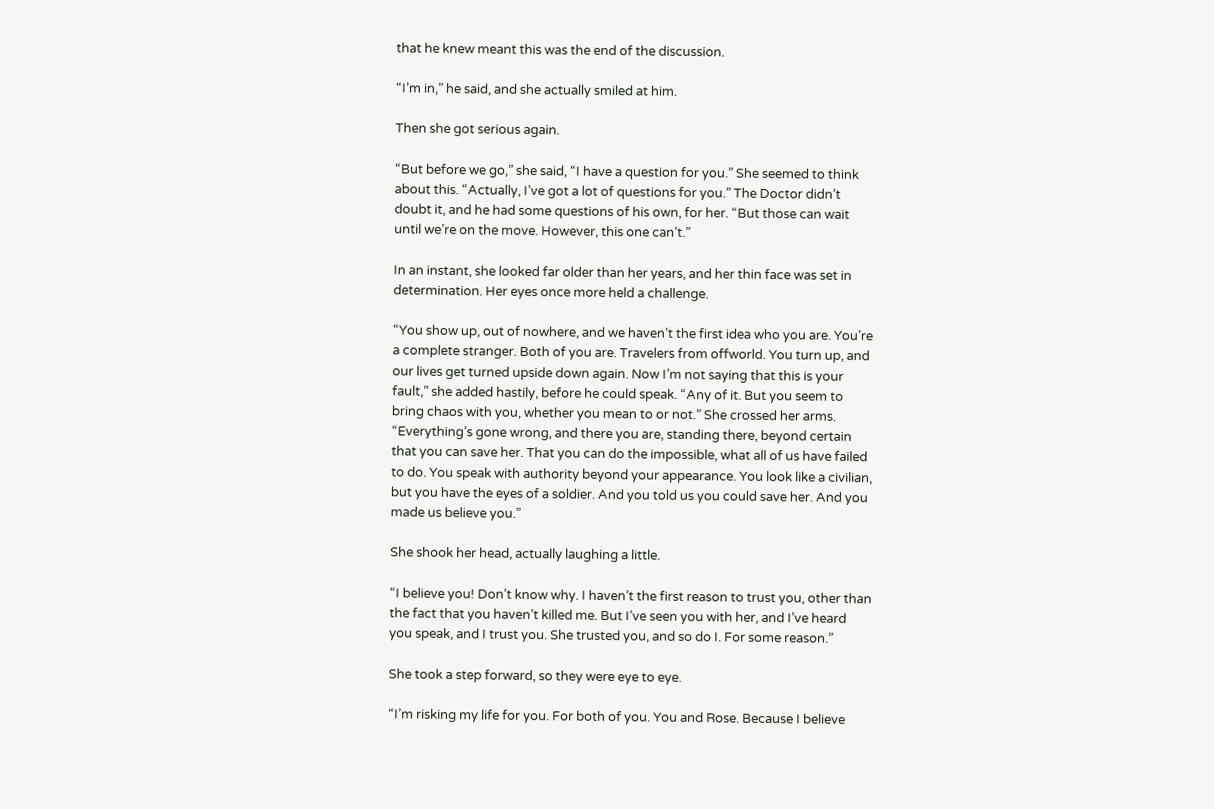that he knew meant this was the end of the discussion.

“I’m in,” he said, and she actually smiled at him.

Then she got serious again.

“But before we go,” she said, “I have a question for you.” She seemed to think about this. “Actually, I’ve got a lot of questions for you.” The Doctor didn’t doubt it, and he had some questions of his own, for her. “But those can wait until we’re on the move. However, this one can’t.”

In an instant, she looked far older than her years, and her thin face was set in determination. Her eyes once more held a challenge.

“You show up, out of nowhere, and we haven’t the first idea who you are. You’re a complete stranger. Both of you are. Travelers from offworld. You turn up, and our lives get turned upside down again. Now I’m not saying that this is your fault,” she added hastily, before he could speak. “Any of it. But you seem to bring chaos with you, whether you mean to or not.” She crossed her arms. “Everything’s gone wrong, and there you are, standing there, beyond certain that you can save her. That you can do the impossible, what all of us have failed to do. You speak with authority beyond your appearance. You look like a civilian, but you have the eyes of a soldier. And you told us you could save her. And you made us believe you.”

She shook her head, actually laughing a little.

“I believe you! Don’t know why. I haven’t the first reason to trust you, other than the fact that you haven’t killed me. But I’ve seen you with her, and I’ve heard you speak, and I trust you. She trusted you, and so do I. For some reason.”

She took a step forward, so they were eye to eye.

“I’m risking my life for you. For both of you. You and Rose. Because I believe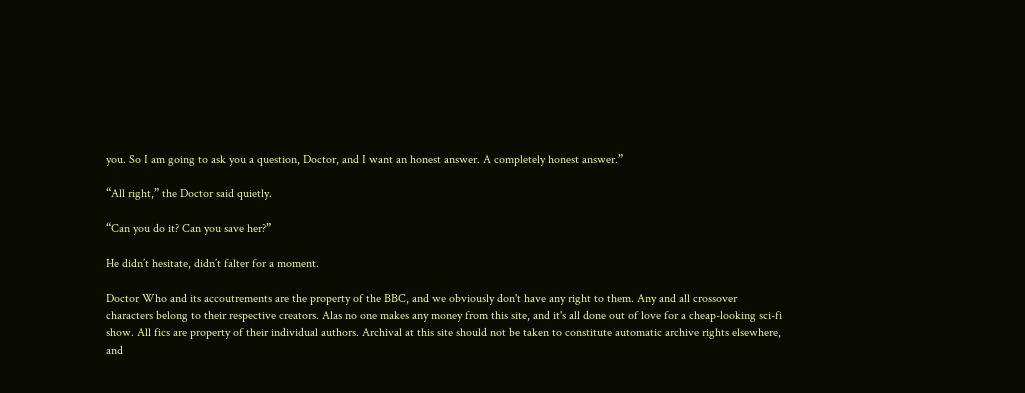you. So I am going to ask you a question, Doctor, and I want an honest answer. A completely honest answer.”

“All right,” the Doctor said quietly.

“Can you do it? Can you save her?”

He didn’t hesitate, didn’t falter for a moment.

Doctor Who and its accoutrements are the property of the BBC, and we obviously don't have any right to them. Any and all crossover characters belong to their respective creators. Alas no one makes any money from this site, and it's all done out of love for a cheap-looking sci-fi show. All fics are property of their individual authors. Archival at this site should not be taken to constitute automatic archive rights elsewhere, and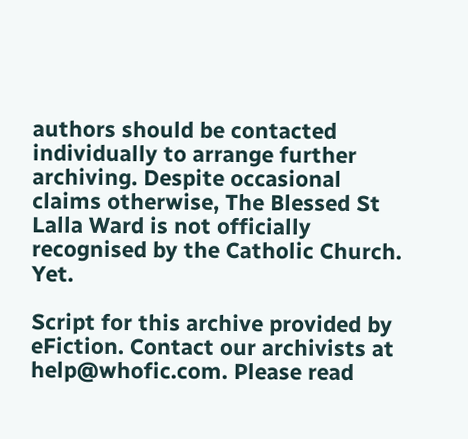authors should be contacted individually to arrange further archiving. Despite occasional claims otherwise, The Blessed St Lalla Ward is not officially recognised by the Catholic Church. Yet.

Script for this archive provided by eFiction. Contact our archivists at help@whofic.com. Please read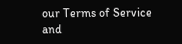our Terms of Service and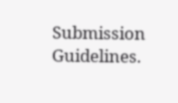Submission Guidelines.